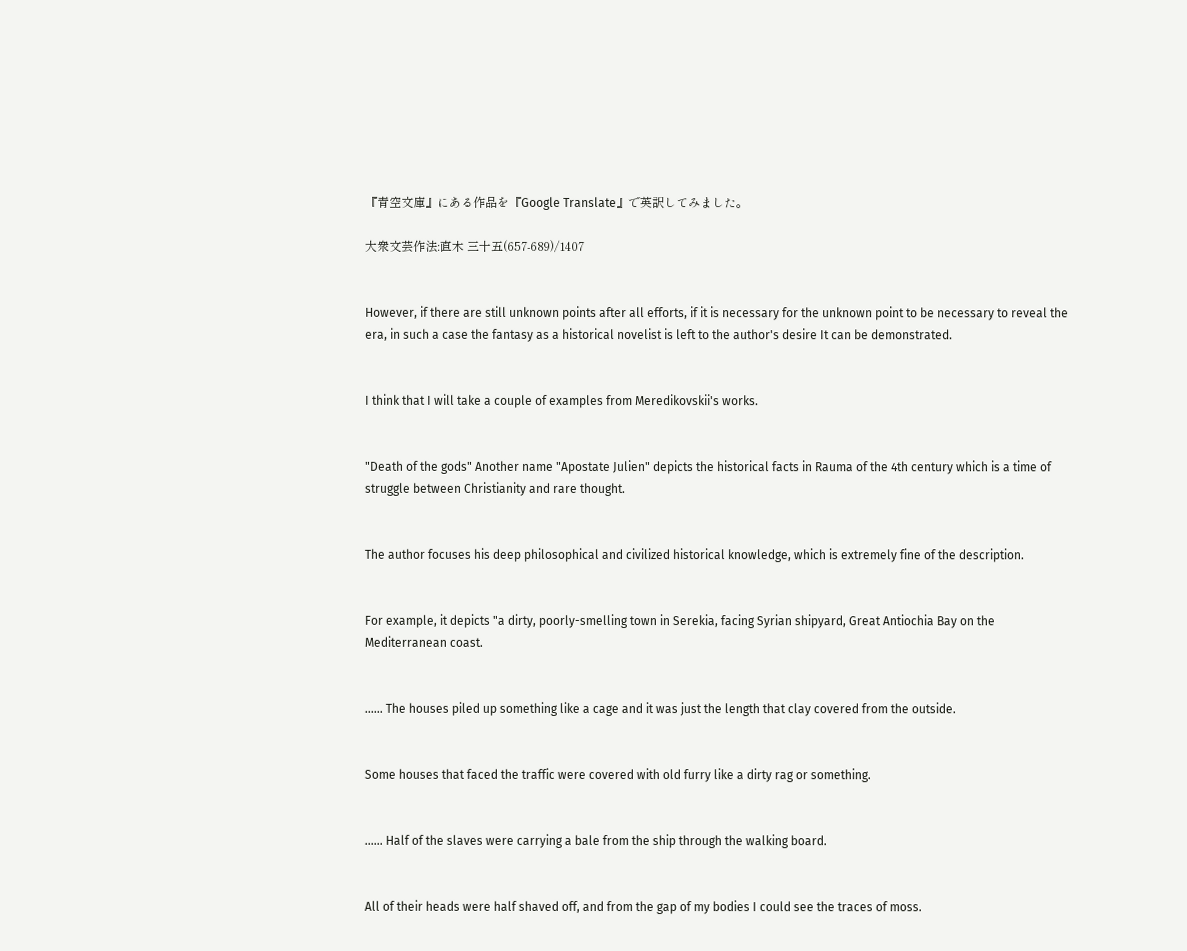『青空文庫』にある作品を『Google Translate』で英訳してみました。

大衆文芸作法:直木 三十五(657-689)/1407


However, if there are still unknown points after all efforts, if it is necessary for the unknown point to be necessary to reveal the era, in such a case the fantasy as a historical novelist is left to the author's desire It can be demonstrated.


I think that I will take a couple of examples from Meredikovskii's works.


"Death of the gods" Another name "Apostate Julien" depicts the historical facts in Rauma of the 4th century which is a time of struggle between Christianity and rare thought.


The author focuses his deep philosophical and civilized historical knowledge, which is extremely fine of the description.


For example, it depicts "a dirty, poorly-smelling town in Serekia, facing Syrian shipyard, Great Antiochia Bay on the Mediterranean coast.


...... The houses piled up something like a cage and it was just the length that clay covered from the outside.


Some houses that faced the traffic were covered with old furry like a dirty rag or something.


...... Half of the slaves were carrying a bale from the ship through the walking board.


All of their heads were half shaved off, and from the gap of my bodies I could see the traces of moss.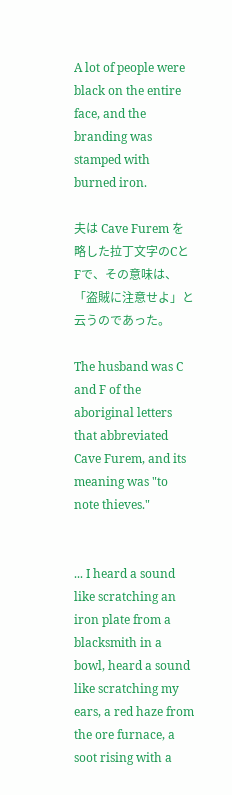A lot of people were black on the entire face, and the branding was stamped with burned iron.

夫は Cave Furem を略した拉丁文字のCとFで、その意味は、「盗賊に注意せよ」と云うのであった。

The husband was C and F of the aboriginal letters that abbreviated Cave Furem, and its meaning was "to note thieves."


... I heard a sound like scratching an iron plate from a blacksmith in a bowl, heard a sound like scratching my ears, a red haze from the ore furnace, a soot rising with a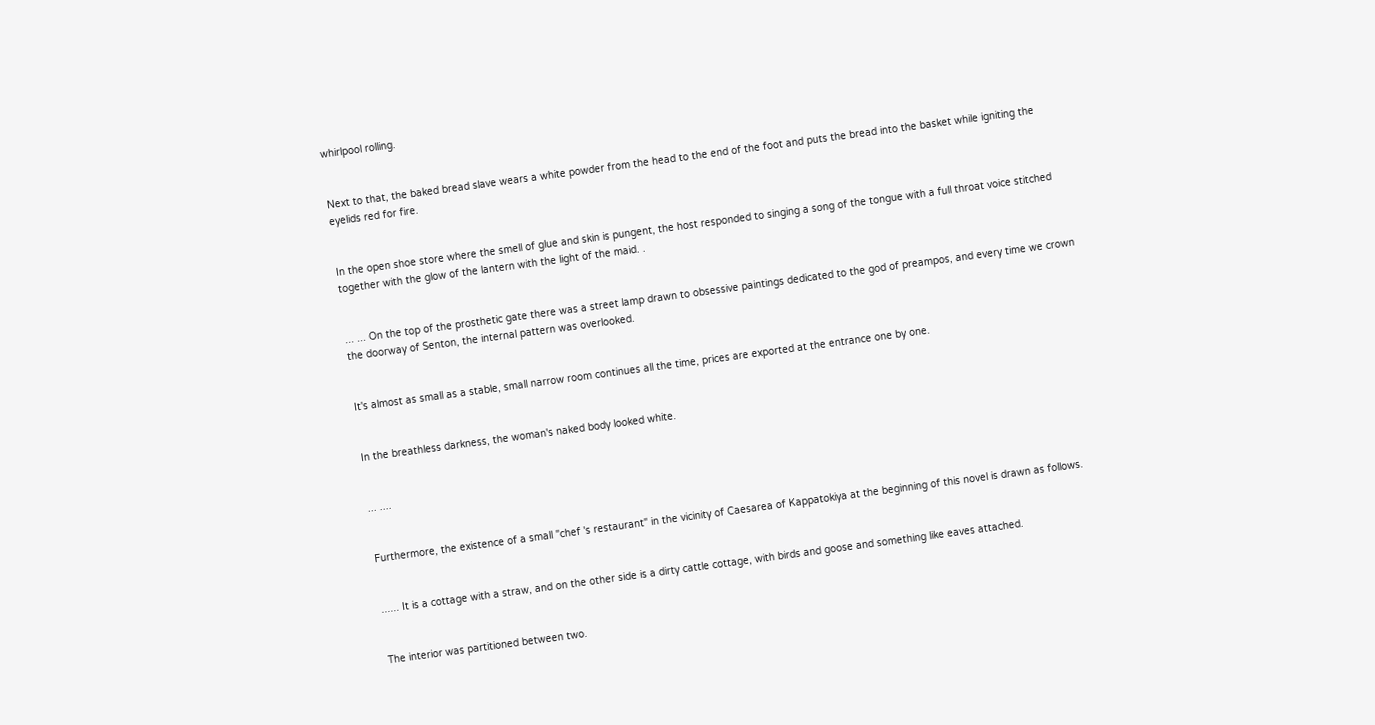whirlpool rolling.


Next to that, the baked bread slave wears a white powder from the head to the end of the foot and puts the bread into the basket while igniting the eyelids red for fire.


In the open shoe store where the smell of glue and skin is pungent, the host responded to singing a song of the tongue with a full throat voice stitched together with the glow of the lantern with the light of the maid. .


... ... On the top of the prosthetic gate there was a street lamp drawn to obsessive paintings dedicated to the god of preampos, and every time we crown the doorway of Senton, the internal pattern was overlooked.


It's almost as small as a stable, small narrow room continues all the time, prices are exported at the entrance one by one.


In the breathless darkness, the woman's naked body looked white.


... ....


Furthermore, the existence of a small "chef 's restaurant" in the vicinity of Caesarea of Kappatokiya at the beginning of this novel is drawn as follows.


...... It is a cottage with a straw, and on the other side is a dirty cattle cottage, with birds and goose and something like eaves attached.


The interior was partitioned between two.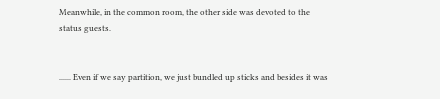Meanwhile, in the common room, the other side was devoted to the status guests.


...... Even if we say partition, we just bundled up sticks and besides it was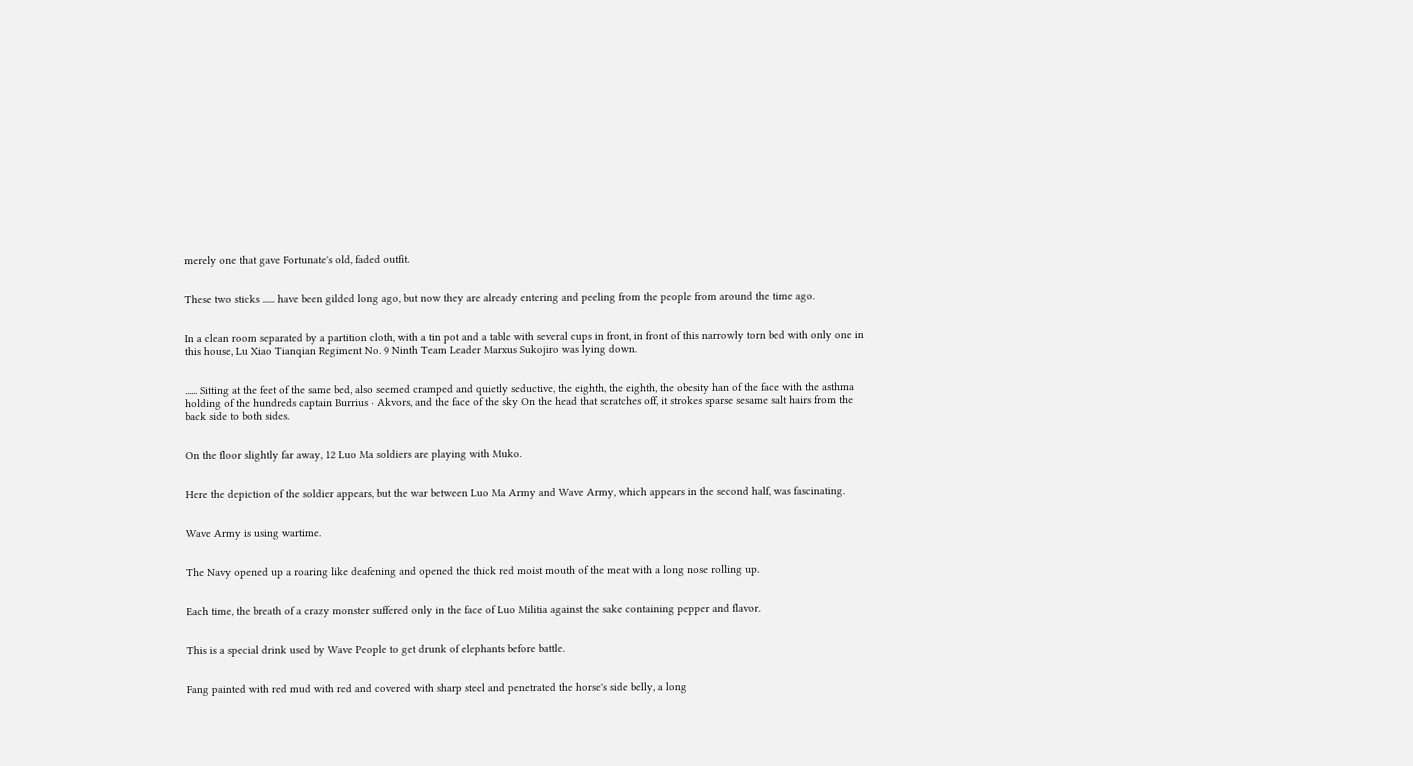merely one that gave Fortunate's old, faded outfit.


These two sticks ...... have been gilded long ago, but now they are already entering and peeling from the people from around the time ago.


In a clean room separated by a partition cloth, with a tin pot and a table with several cups in front, in front of this narrowly torn bed with only one in this house, Lu Xiao Tianqian Regiment No. 9 Ninth Team Leader Marxus Sukojiro was lying down.


...... Sitting at the feet of the same bed, also seemed cramped and quietly seductive, the eighth, the eighth, the obesity han of the face with the asthma holding of the hundreds captain Burrius · Akvors, and the face of the sky On the head that scratches off, it strokes sparse sesame salt hairs from the back side to both sides.


On the floor slightly far away, 12 Luo Ma soldiers are playing with Muko.


Here the depiction of the soldier appears, but the war between Luo Ma Army and Wave Army, which appears in the second half, was fascinating.


Wave Army is using wartime.


The Navy opened up a roaring like deafening and opened the thick red moist mouth of the meat with a long nose rolling up.


Each time, the breath of a crazy monster suffered only in the face of Luo Militia against the sake containing pepper and flavor.


This is a special drink used by Wave People to get drunk of elephants before battle.


Fang painted with red mud with red and covered with sharp steel and penetrated the horse's side belly, a long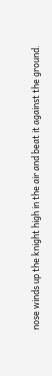nose winds up the knight high in the air and beat it against the ground.